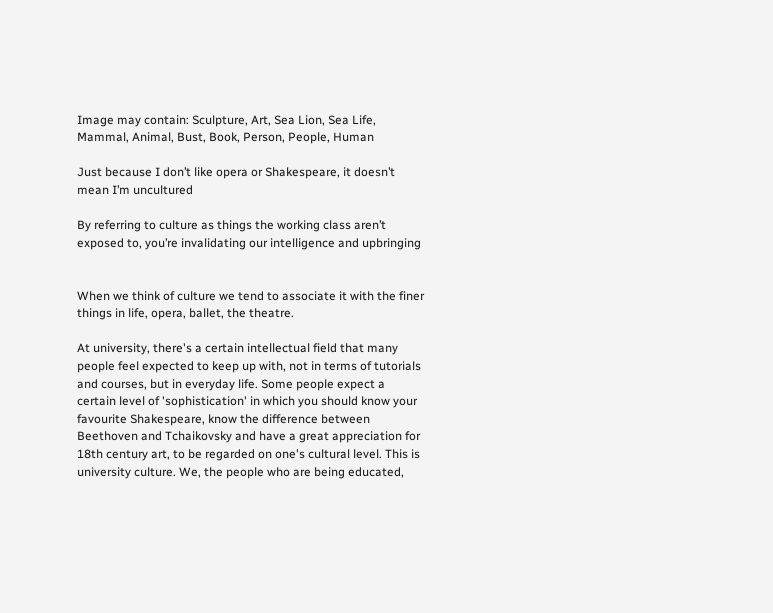Image may contain: Sculpture, Art, Sea Lion, Sea Life, Mammal, Animal, Bust, Book, Person, People, Human

Just because I don’t like opera or Shakespeare, it doesn’t mean I’m uncultured

By referring to culture as things the working class aren’t exposed to, you’re invalidating our intelligence and upbringing


When we think of culture we tend to associate it with the finer things in life, opera, ballet, the theatre.

At university, there's a certain intellectual field that many people feel expected to keep up with, not in terms of tutorials and courses, but in everyday life. Some people expect a certain level of 'sophistication' in which you should know your favourite Shakespeare, know the difference between Beethoven and Tchaikovsky and have a great appreciation for 18th century art, to be regarded on one's cultural level. This is university culture. We, the people who are being educated,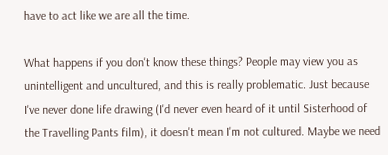have to act like we are all the time.

What happens if you don't know these things? People may view you as unintelligent and uncultured, and this is really problematic. Just because I've never done life drawing (I'd never even heard of it until Sisterhood of the Travelling Pants film), it doesn't mean I'm not cultured. Maybe we need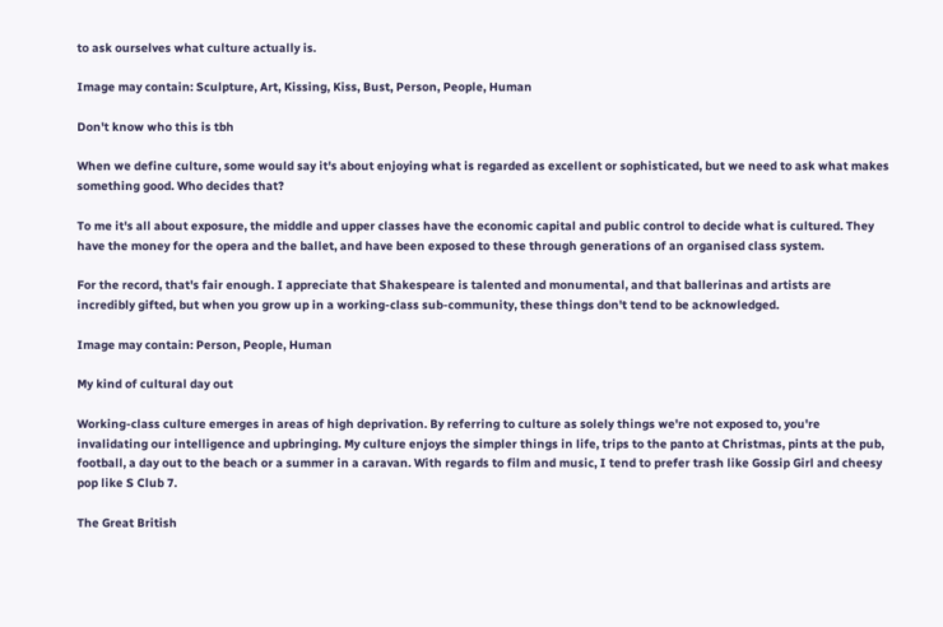to ask ourselves what culture actually is.

Image may contain: Sculpture, Art, Kissing, Kiss, Bust, Person, People, Human

Don't know who this is tbh

When we define culture, some would say it's about enjoying what is regarded as excellent or sophisticated, but we need to ask what makes something good. Who decides that?

To me it's all about exposure, the middle and upper classes have the economic capital and public control to decide what is cultured. They have the money for the opera and the ballet, and have been exposed to these through generations of an organised class system.

For the record, that's fair enough. I appreciate that Shakespeare is talented and monumental, and that ballerinas and artists are incredibly gifted, but when you grow up in a working-class sub-community, these things don't tend to be acknowledged.

Image may contain: Person, People, Human

My kind of cultural day out

Working-class culture emerges in areas of high deprivation. By referring to culture as solely things we're not exposed to, you're invalidating our intelligence and upbringing. My culture enjoys the simpler things in life, trips to the panto at Christmas, pints at the pub, football, a day out to the beach or a summer in a caravan. With regards to film and music, I tend to prefer trash like Gossip Girl and cheesy pop like S Club 7.

The Great British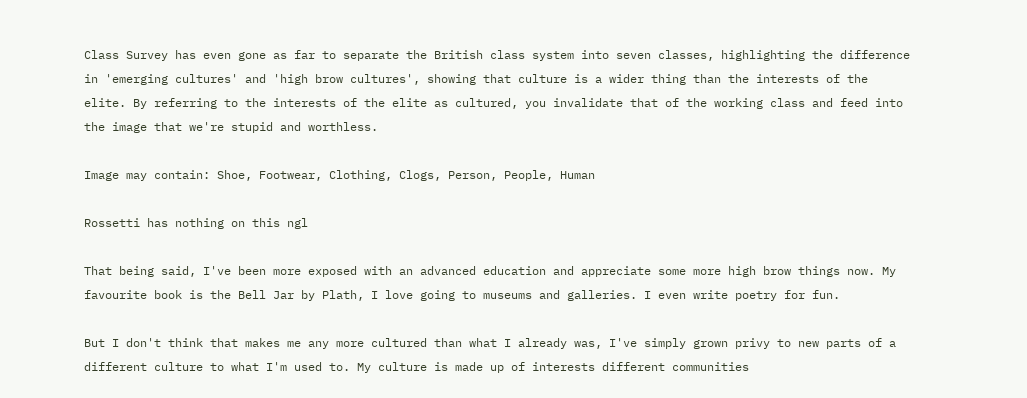Class Survey has even gone as far to separate the British class system into seven classes, highlighting the difference in 'emerging cultures' and 'high brow cultures', showing that culture is a wider thing than the interests of the elite. By referring to the interests of the elite as cultured, you invalidate that of the working class and feed into the image that we're stupid and worthless.

Image may contain: Shoe, Footwear, Clothing, Clogs, Person, People, Human

Rossetti has nothing on this ngl

That being said, I've been more exposed with an advanced education and appreciate some more high brow things now. My favourite book is the Bell Jar by Plath, I love going to museums and galleries. I even write poetry for fun.

But I don't think that makes me any more cultured than what I already was, I've simply grown privy to new parts of a different culture to what I'm used to. My culture is made up of interests different communities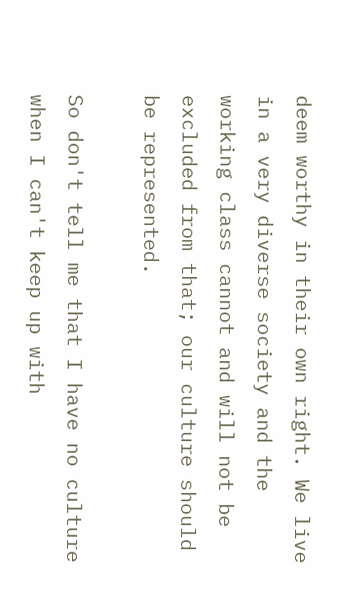deem worthy in their own right. We live in a very diverse society and the working class cannot and will not be excluded from that; our culture should be represented.

So don't tell me that I have no culture when I can't keep up with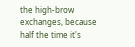the high-brow exchanges, because half the time it's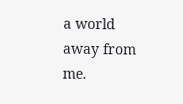a world away from me.